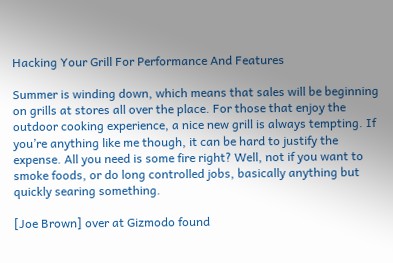Hacking Your Grill For Performance And Features

Summer is winding down, which means that sales will be beginning on grills at stores all over the place. For those that enjoy the outdoor cooking experience, a nice new grill is always tempting. If you’re anything like me though, it can be hard to justify the expense. All you need is some fire right? Well, not if you want to smoke foods, or do long controlled jobs, basically anything but quickly searing something.

[Joe Brown] over at Gizmodo found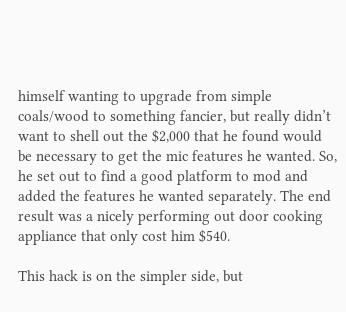himself wanting to upgrade from simple coals/wood to something fancier, but really didn’t want to shell out the $2,000 that he found would be necessary to get the mic features he wanted. So, he set out to find a good platform to mod and added the features he wanted separately. The end result was a nicely performing out door cooking appliance that only cost him $540.

This hack is on the simpler side, but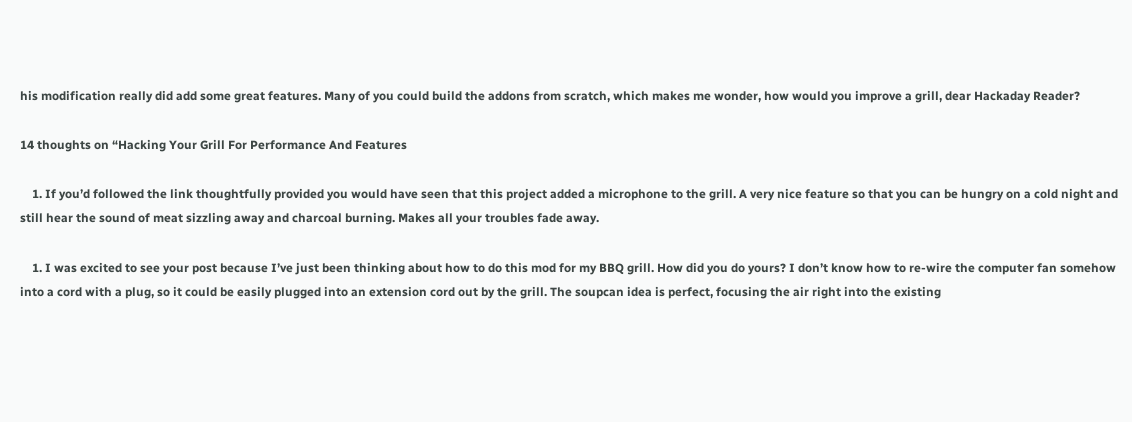his modification really did add some great features. Many of you could build the addons from scratch, which makes me wonder, how would you improve a grill, dear Hackaday Reader?

14 thoughts on “Hacking Your Grill For Performance And Features

    1. If you’d followed the link thoughtfully provided you would have seen that this project added a microphone to the grill. A very nice feature so that you can be hungry on a cold night and still hear the sound of meat sizzling away and charcoal burning. Makes all your troubles fade away.

    1. I was excited to see your post because I’ve just been thinking about how to do this mod for my BBQ grill. How did you do yours? I don’t know how to re-wire the computer fan somehow into a cord with a plug, so it could be easily plugged into an extension cord out by the grill. The soupcan idea is perfect, focusing the air right into the existing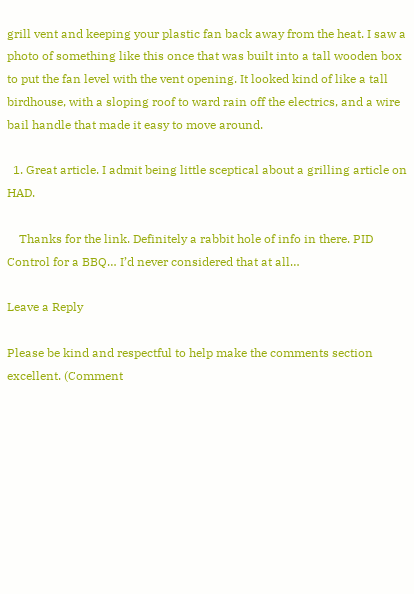grill vent and keeping your plastic fan back away from the heat. I saw a photo of something like this once that was built into a tall wooden box to put the fan level with the vent opening. It looked kind of like a tall birdhouse, with a sloping roof to ward rain off the electrics, and a wire bail handle that made it easy to move around.

  1. Great article. I admit being little sceptical about a grilling article on HAD.

    Thanks for the link. Definitely a rabbit hole of info in there. PID Control for a BBQ… I’d never considered that at all…

Leave a Reply

Please be kind and respectful to help make the comments section excellent. (Comment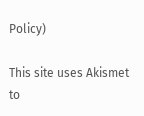Policy)

This site uses Akismet to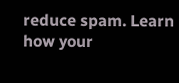reduce spam. Learn how your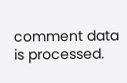comment data is processed.